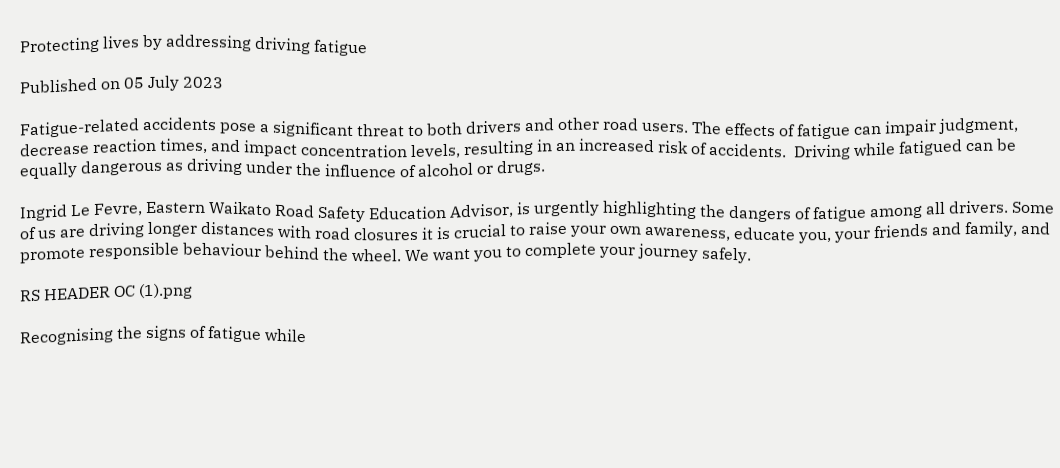Protecting lives by addressing driving fatigue

Published on 05 July 2023

Fatigue-related accidents pose a significant threat to both drivers and other road users. The effects of fatigue can impair judgment, decrease reaction times, and impact concentration levels, resulting in an increased risk of accidents.  Driving while fatigued can be equally dangerous as driving under the influence of alcohol or drugs.

Ingrid Le Fevre, Eastern Waikato Road Safety Education Advisor, is urgently highlighting the dangers of fatigue among all drivers. Some of us are driving longer distances with road closures it is crucial to raise your own awareness, educate you, your friends and family, and promote responsible behaviour behind the wheel. We want you to complete your journey safely.

RS HEADER OC (1).png

Recognising the signs of fatigue while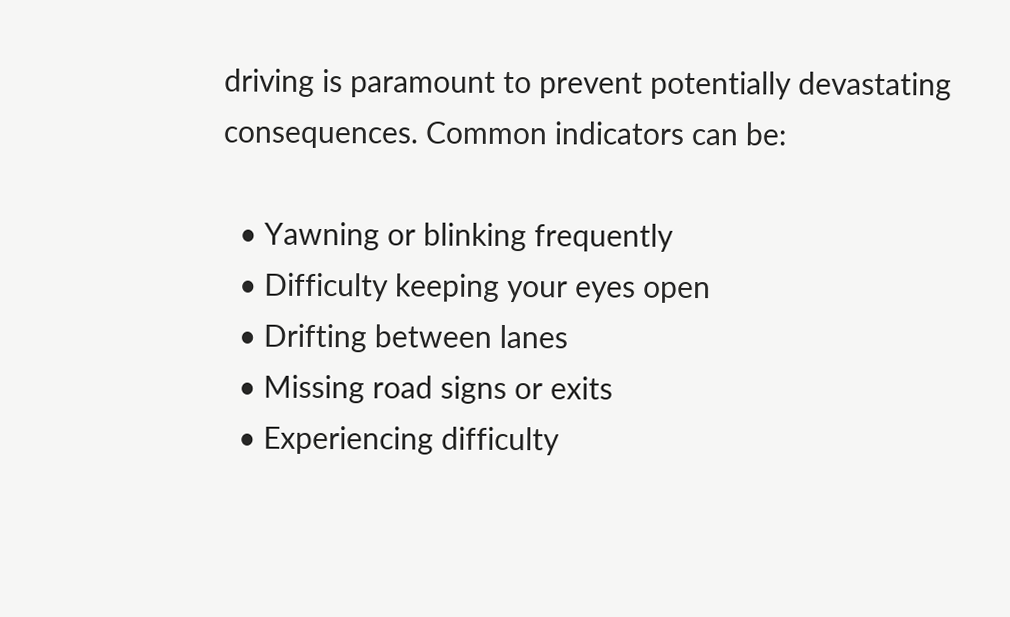driving is paramount to prevent potentially devastating consequences. Common indicators can be:

  • Yawning or blinking frequently
  • Difficulty keeping your eyes open
  • Drifting between lanes
  • Missing road signs or exits
  • Experiencing difficulty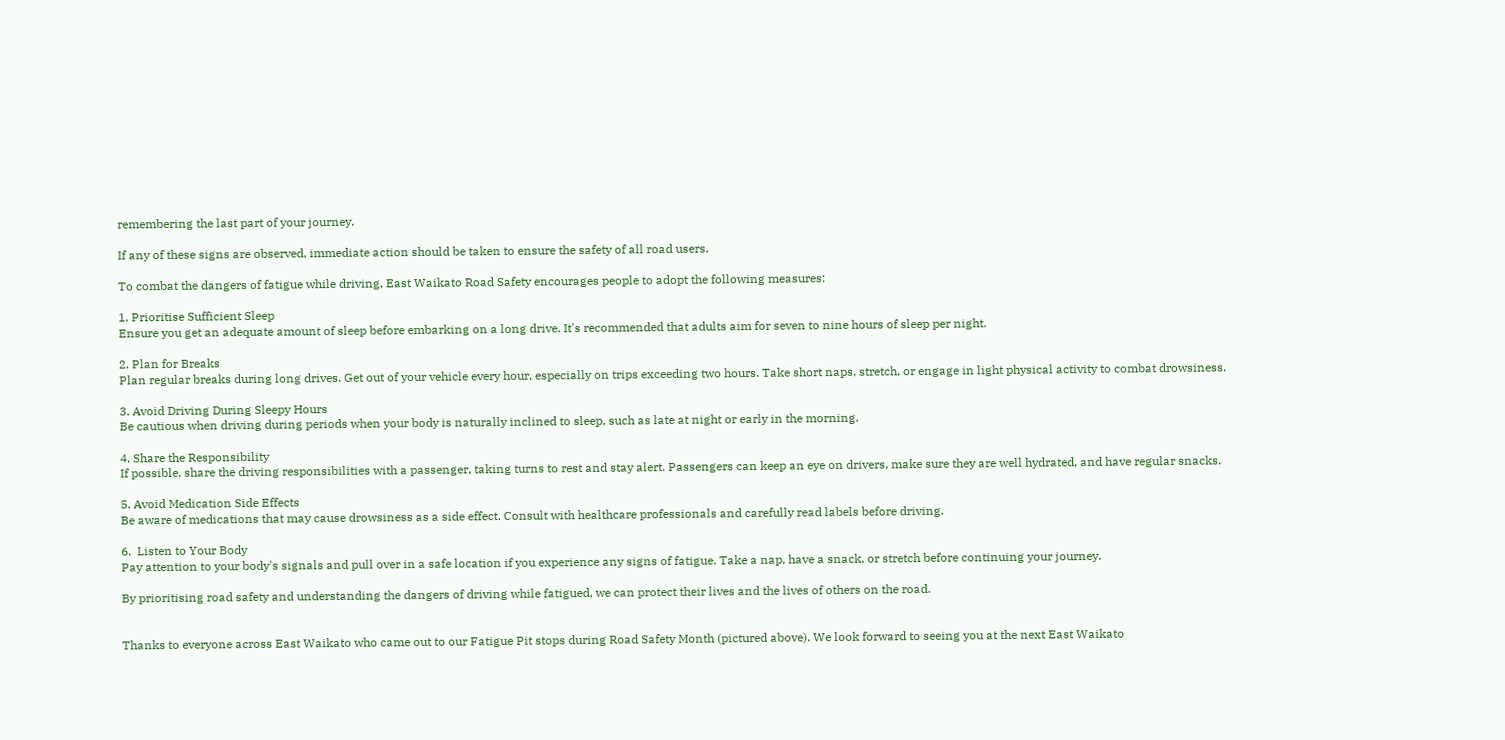remembering the last part of your journey.

If any of these signs are observed, immediate action should be taken to ensure the safety of all road users.

To combat the dangers of fatigue while driving, East Waikato Road Safety encourages people to adopt the following measures:

1. Prioritise Sufficient Sleep
Ensure you get an adequate amount of sleep before embarking on a long drive. It's recommended that adults aim for seven to nine hours of sleep per night.

2. Plan for Breaks
Plan regular breaks during long drives. Get out of your vehicle every hour, especially on trips exceeding two hours. Take short naps, stretch, or engage in light physical activity to combat drowsiness.

3. Avoid Driving During Sleepy Hours
Be cautious when driving during periods when your body is naturally inclined to sleep, such as late at night or early in the morning.

4. Share the Responsibility
If possible, share the driving responsibilities with a passenger, taking turns to rest and stay alert. Passengers can keep an eye on drivers, make sure they are well hydrated, and have regular snacks.

5. Avoid Medication Side Effects
Be aware of medications that may cause drowsiness as a side effect. Consult with healthcare professionals and carefully read labels before driving.

6.  Listen to Your Body
Pay attention to your body's signals and pull over in a safe location if you experience any signs of fatigue. Take a nap, have a snack, or stretch before continuing your journey.

By prioritising road safety and understanding the dangers of driving while fatigued, we can protect their lives and the lives of others on the road.


Thanks to everyone across East Waikato who came out to our Fatigue Pit stops during Road Safety Month (pictured above). We look forward to seeing you at the next East Waikato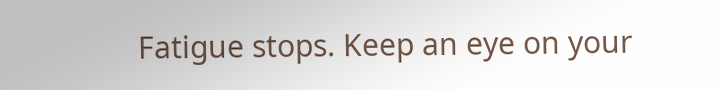Fatigue stops. Keep an eye on your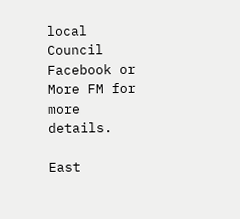local Council Facebook or More FM for more details.

East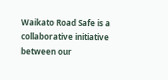Waikato Road Safe is a collaborative initiative between our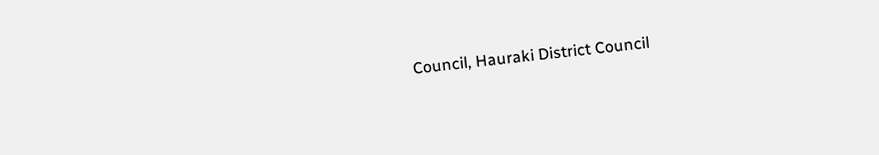Council, Hauraki District Council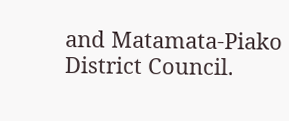and Matamata-Piako District Council.